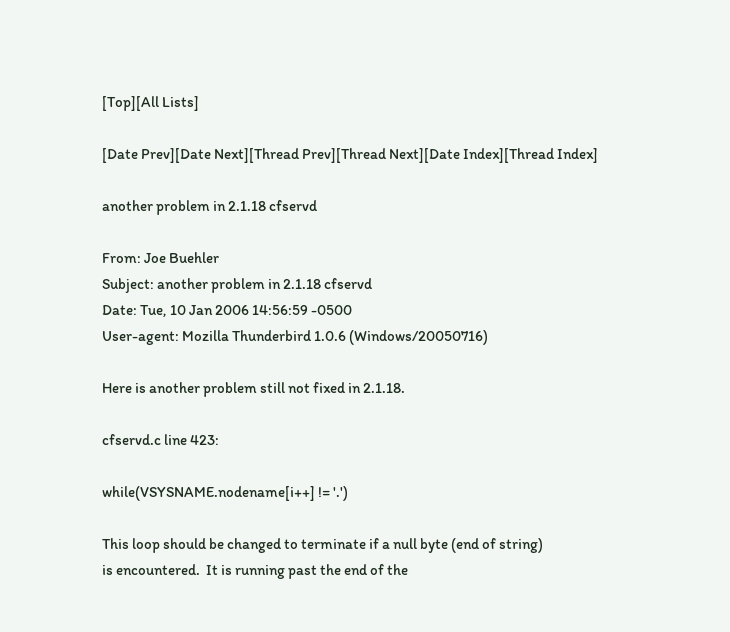[Top][All Lists]

[Date Prev][Date Next][Thread Prev][Thread Next][Date Index][Thread Index]

another problem in 2.1.18 cfservd

From: Joe Buehler
Subject: another problem in 2.1.18 cfservd
Date: Tue, 10 Jan 2006 14:56:59 -0500
User-agent: Mozilla Thunderbird 1.0.6 (Windows/20050716)

Here is another problem still not fixed in 2.1.18.

cfservd.c line 423:

while(VSYSNAME.nodename[i++] != '.')

This loop should be changed to terminate if a null byte (end of string)
is encountered.  It is running past the end of the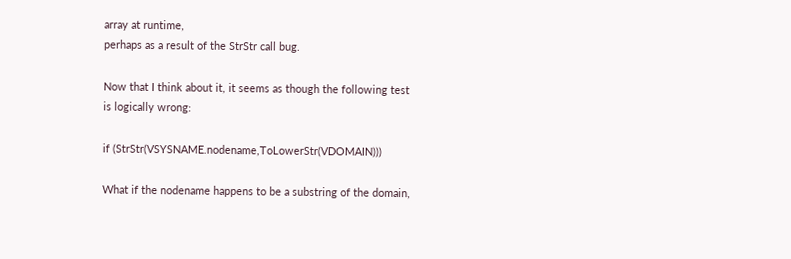array at runtime,
perhaps as a result of the StrStr call bug.

Now that I think about it, it seems as though the following test
is logically wrong:

if (StrStr(VSYSNAME.nodename,ToLowerStr(VDOMAIN)))

What if the nodename happens to be a substring of the domain,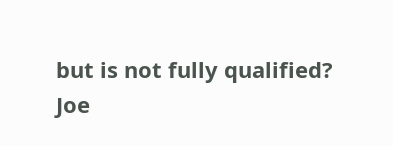but is not fully qualified?
Joe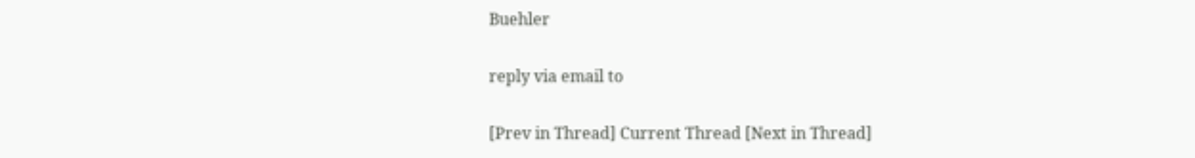Buehler

reply via email to

[Prev in Thread] Current Thread [Next in Thread]